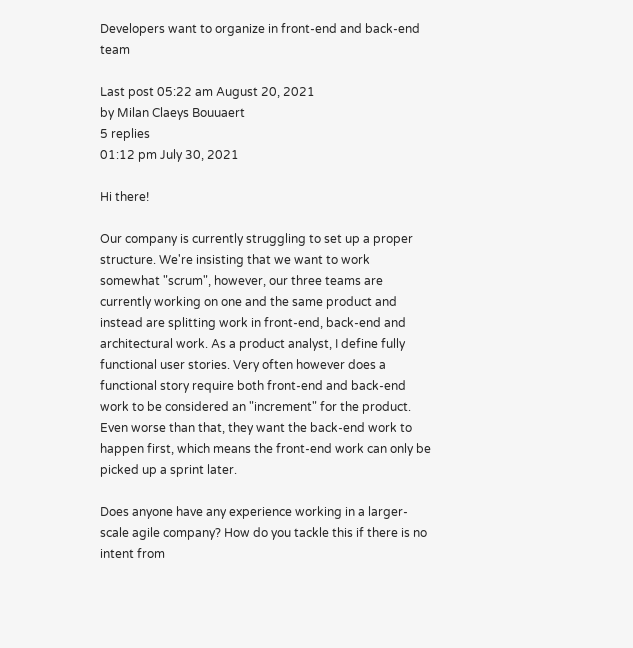Developers want to organize in front-end and back-end team

Last post 05:22 am August 20, 2021
by Milan Claeys Bouuaert
5 replies
01:12 pm July 30, 2021

Hi there!

Our company is currently struggling to set up a proper structure. We're insisting that we want to work somewhat "scrum", however, our three teams are currently working on one and the same product and instead are splitting work in front-end, back-end and architectural work. As a product analyst, I define fully functional user stories. Very often however does a functional story require both front-end and back-end work to be considered an "increment" for the product. Even worse than that, they want the back-end work to happen first, which means the front-end work can only be picked up a sprint later.

Does anyone have any experience working in a larger-scale agile company? How do you tackle this if there is no intent from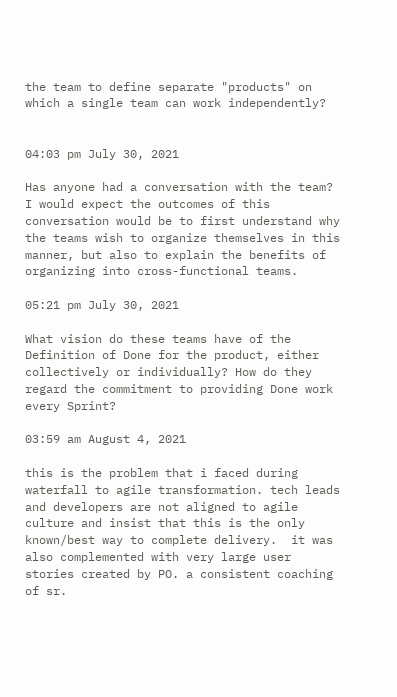the team to define separate "products" on which a single team can work independently?


04:03 pm July 30, 2021

Has anyone had a conversation with the team? I would expect the outcomes of this conversation would be to first understand why the teams wish to organize themselves in this manner, but also to explain the benefits of organizing into cross-functional teams.

05:21 pm July 30, 2021

What vision do these teams have of the Definition of Done for the product, either collectively or individually? How do they regard the commitment to providing Done work every Sprint?

03:59 am August 4, 2021

this is the problem that i faced during waterfall to agile transformation. tech leads and developers are not aligned to agile culture and insist that this is the only known/best way to complete delivery.  it was also complemented with very large user stories created by PO. a consistent coaching of sr.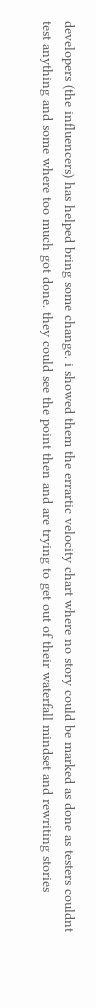developers (the influencers) has helped bring some change. i showed them the errartic velocity chart where no story could be marked as done as testers couldnt test anything and some where too much got done. they could see the point then and are trying to get out of their waterfall mindset and rewriting stories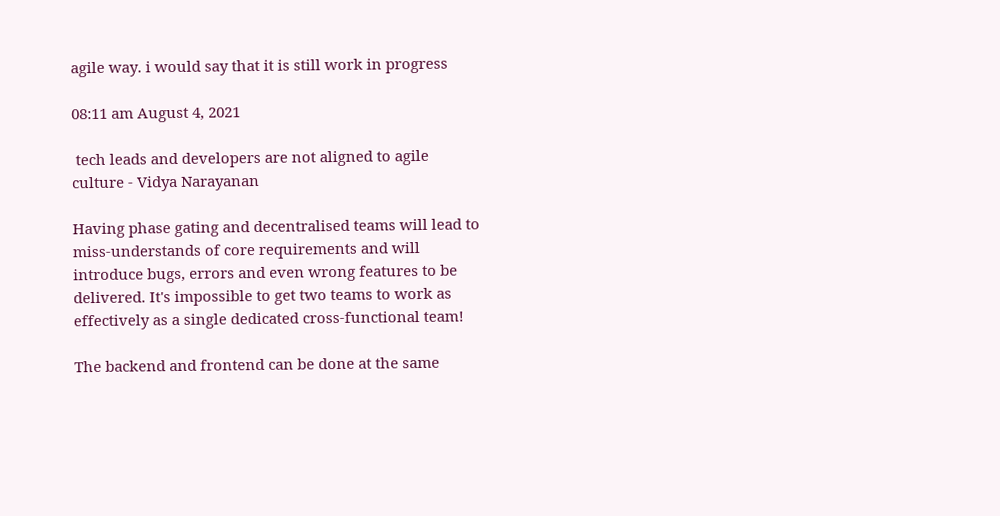agile way. i would say that it is still work in progress

08:11 am August 4, 2021

 tech leads and developers are not aligned to agile culture - Vidya Narayanan

Having phase gating and decentralised teams will lead to miss-understands of core requirements and will introduce bugs, errors and even wrong features to be delivered. It's impossible to get two teams to work as effectively as a single dedicated cross-functional team!

The backend and frontend can be done at the same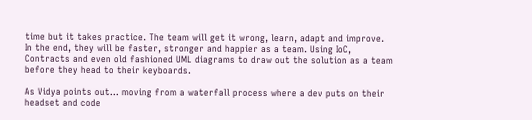time but it takes practice. The team will get it wrong, learn, adapt and improve. In the end, they will be faster, stronger and happier as a team. Using IoC, Contracts and even old fashioned UML diagrams to draw out the solution as a team before they head to their keyboards.

As Vidya points out... moving from a waterfall process where a dev puts on their headset and code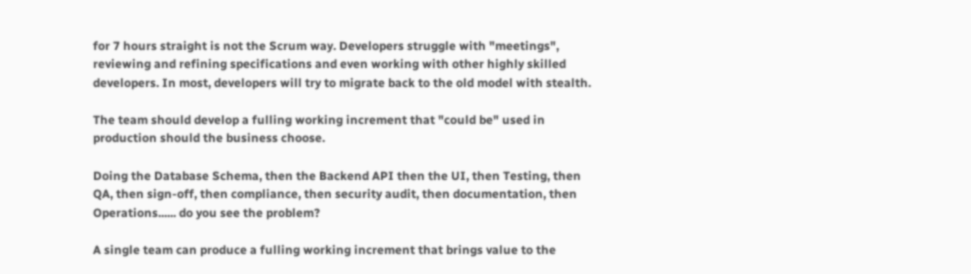for 7 hours straight is not the Scrum way. Developers struggle with "meetings", reviewing and refining specifications and even working with other highly skilled developers. In most, developers will try to migrate back to the old model with stealth.

The team should develop a fulling working increment that "could be" used in production should the business choose.

Doing the Database Schema, then the Backend API then the UI, then Testing, then QA, then sign-off, then compliance, then security audit, then documentation, then Operations...... do you see the problem?

A single team can produce a fulling working increment that brings value to the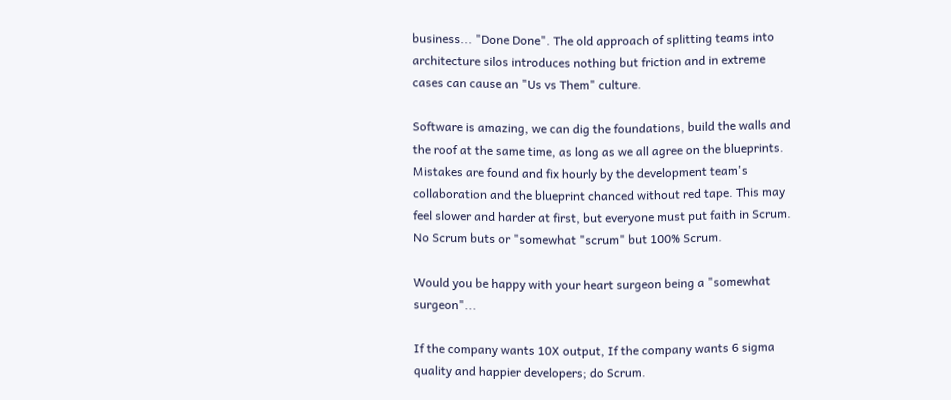business... "Done Done". The old approach of splitting teams into architecture silos introduces nothing but friction and in extreme cases can cause an "Us vs Them" culture.

Software is amazing, we can dig the foundations, build the walls and the roof at the same time, as long as we all agree on the blueprints. Mistakes are found and fix hourly by the development team's collaboration and the blueprint chanced without red tape. This may feel slower and harder at first, but everyone must put faith in Scrum. No Scrum buts or "somewhat "scrum" but 100% Scrum.

Would you be happy with your heart surgeon being a "somewhat surgeon"...

If the company wants 10X output, If the company wants 6 sigma quality and happier developers; do Scrum.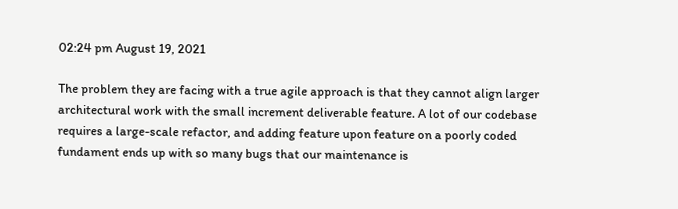02:24 pm August 19, 2021

The problem they are facing with a true agile approach is that they cannot align larger architectural work with the small increment deliverable feature. A lot of our codebase requires a large-scale refactor, and adding feature upon feature on a poorly coded fundament ends up with so many bugs that our maintenance is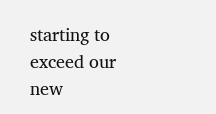starting to exceed our new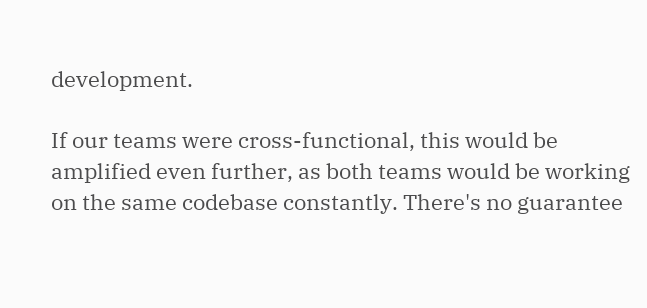development.

If our teams were cross-functional, this would be amplified even further, as both teams would be working on the same codebase constantly. There's no guarantee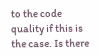to the code quality if this is the case. Is there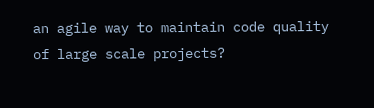an agile way to maintain code quality of large scale projects?